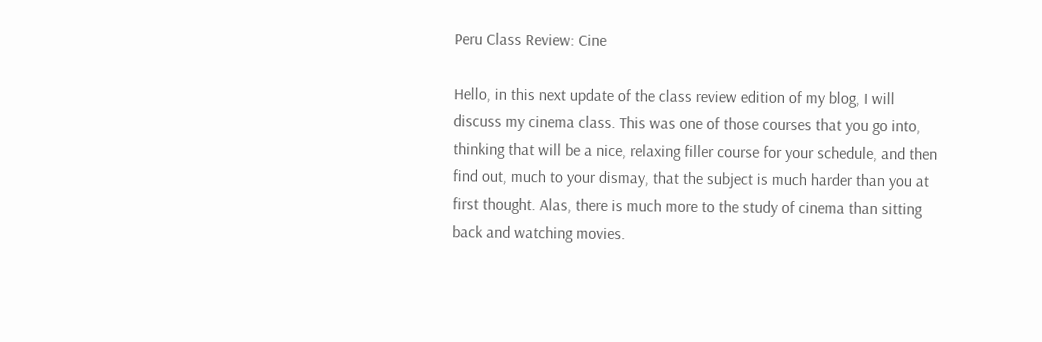Peru Class Review: Cine

Hello, in this next update of the class review edition of my blog, I will discuss my cinema class. This was one of those courses that you go into, thinking that will be a nice, relaxing filler course for your schedule, and then find out, much to your dismay, that the subject is much harder than you at first thought. Alas, there is much more to the study of cinema than sitting back and watching movies.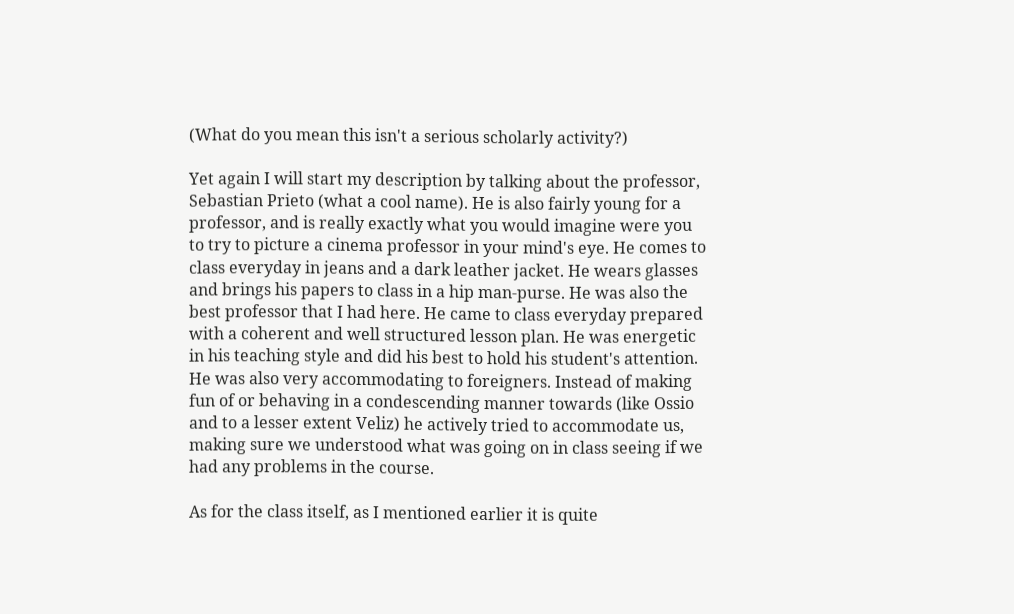(What do you mean this isn't a serious scholarly activity?)

Yet again I will start my description by talking about the professor, Sebastian Prieto (what a cool name). He is also fairly young for a professor, and is really exactly what you would imagine were you to try to picture a cinema professor in your mind's eye. He comes to class everyday in jeans and a dark leather jacket. He wears glasses and brings his papers to class in a hip man-purse. He was also the best professor that I had here. He came to class everyday prepared with a coherent and well structured lesson plan. He was energetic in his teaching style and did his best to hold his student's attention. He was also very accommodating to foreigners. Instead of making fun of or behaving in a condescending manner towards (like Ossio and to a lesser extent Veliz) he actively tried to accommodate us, making sure we understood what was going on in class seeing if we had any problems in the course.

As for the class itself, as I mentioned earlier it is quite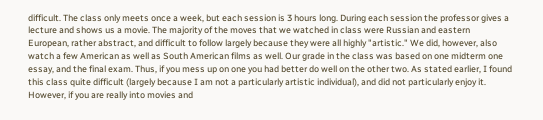difficult. The class only meets once a week, but each session is 3 hours long. During each session the professor gives a lecture and shows us a movie. The majority of the moves that we watched in class were Russian and eastern European, rather abstract, and difficult to follow largely because they were all highly "artistic." We did, however, also watch a few American as well as South American films as well. Our grade in the class was based on one midterm one essay, and the final exam. Thus, if you mess up on one you had better do well on the other two. As stated earlier, I found this class quite difficult (largely because I am not a particularly artistic individual), and did not particularly enjoy it. However, if you are really into movies and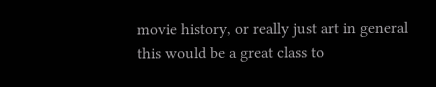movie history, or really just art in general this would be a great class to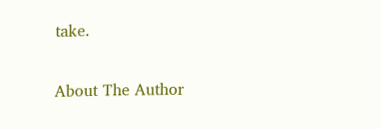take.

About The Author